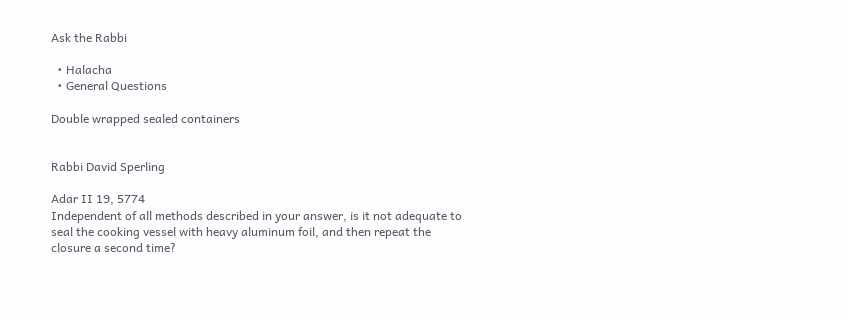Ask the Rabbi

  • Halacha
  • General Questions

Double wrapped sealed containers


Rabbi David Sperling

Adar II 19, 5774
Independent of all methods described in your answer, is it not adequate to seal the cooking vessel with heavy aluminum foil, and then repeat the closure a second time?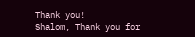Thank you!
Shalom, Thank you for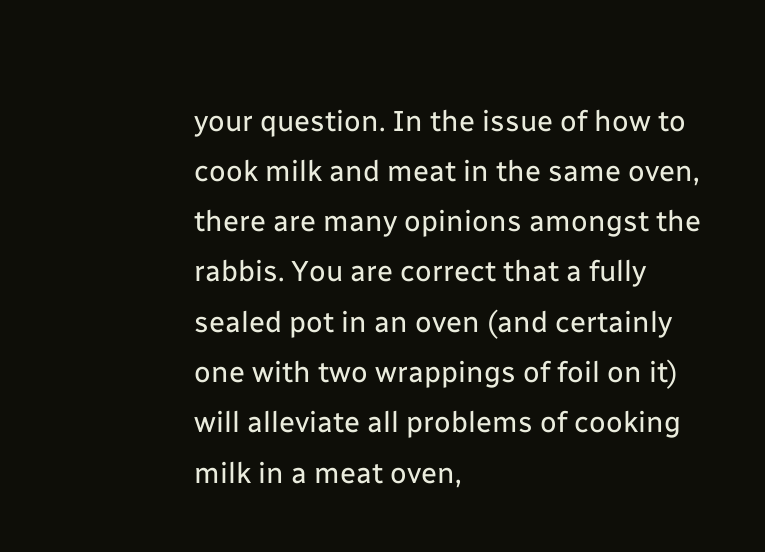your question. In the issue of how to cook milk and meat in the same oven, there are many opinions amongst the rabbis. You are correct that a fully sealed pot in an oven (and certainly one with two wrappings of foil on it) will alleviate all problems of cooking milk in a meat oven,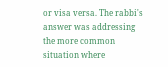or visa versa. The rabbi's answer was addressing the more common situation where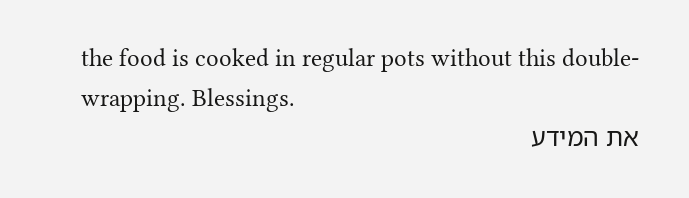the food is cooked in regular pots without this double-wrapping. Blessings.
את המידע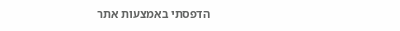הדפסתי באמצעות אתר